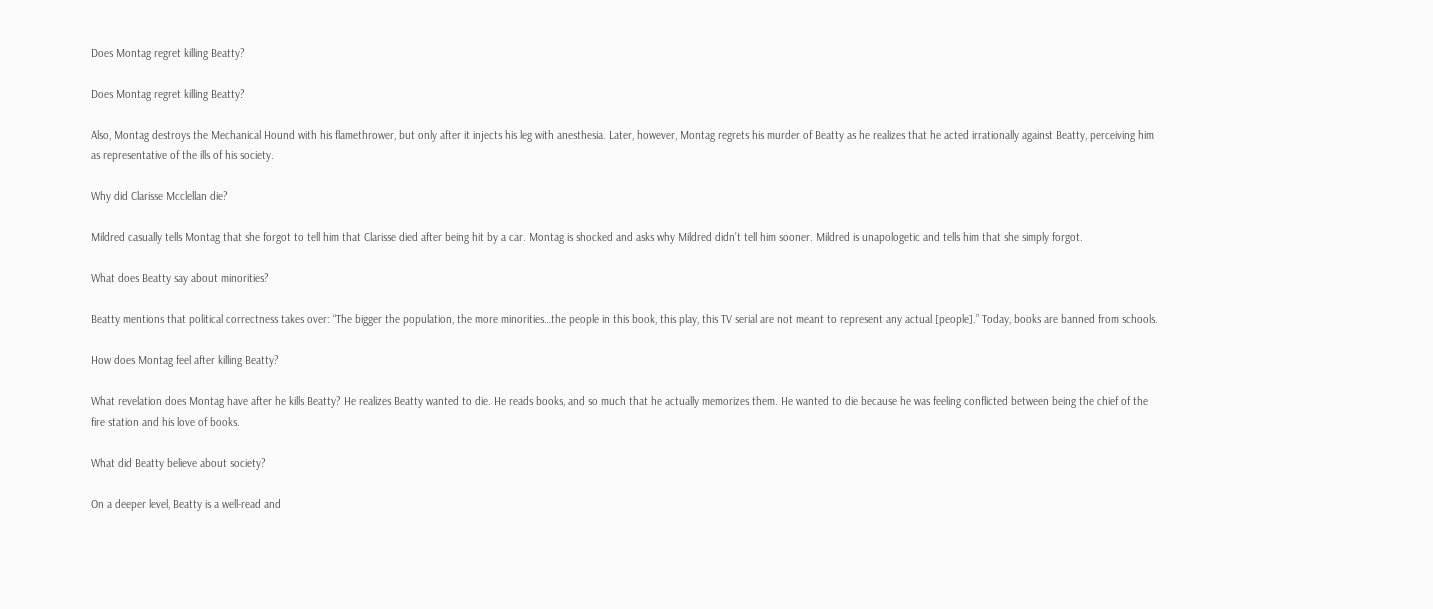Does Montag regret killing Beatty?

Does Montag regret killing Beatty?

Also, Montag destroys the Mechanical Hound with his flamethrower, but only after it injects his leg with anesthesia. Later, however, Montag regrets his murder of Beatty as he realizes that he acted irrationally against Beatty, perceiving him as representative of the ills of his society.

Why did Clarisse Mcclellan die?

Mildred casually tells Montag that she forgot to tell him that Clarisse died after being hit by a car. Montag is shocked and asks why Mildred didn’t tell him sooner. Mildred is unapologetic and tells him that she simply forgot.

What does Beatty say about minorities?

Beatty mentions that political correctness takes over: “The bigger the population, the more minorities…the people in this book, this play, this TV serial are not meant to represent any actual [people].” Today, books are banned from schools.

How does Montag feel after killing Beatty?

What revelation does Montag have after he kills Beatty? He realizes Beatty wanted to die. He reads books, and so much that he actually memorizes them. He wanted to die because he was feeling conflicted between being the chief of the fire station and his love of books.

What did Beatty believe about society?

On a deeper level, Beatty is a well-read and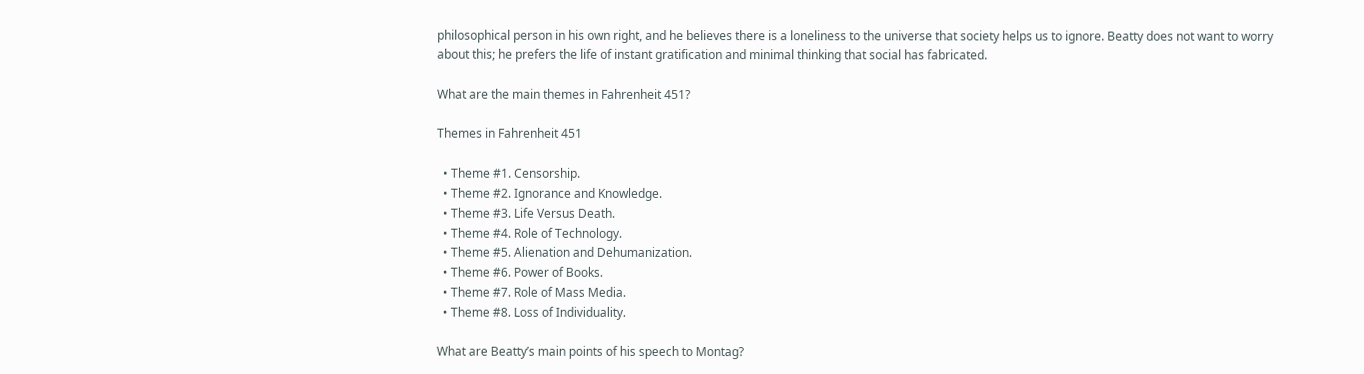philosophical person in his own right, and he believes there is a loneliness to the universe that society helps us to ignore. Beatty does not want to worry about this; he prefers the life of instant gratification and minimal thinking that social has fabricated.

What are the main themes in Fahrenheit 451?

Themes in Fahrenheit 451

  • Theme #1. Censorship.
  • Theme #2. Ignorance and Knowledge.
  • Theme #3. Life Versus Death.
  • Theme #4. Role of Technology.
  • Theme #5. Alienation and Dehumanization.
  • Theme #6. Power of Books.
  • Theme #7. Role of Mass Media.
  • Theme #8. Loss of Individuality.

What are Beatty’s main points of his speech to Montag?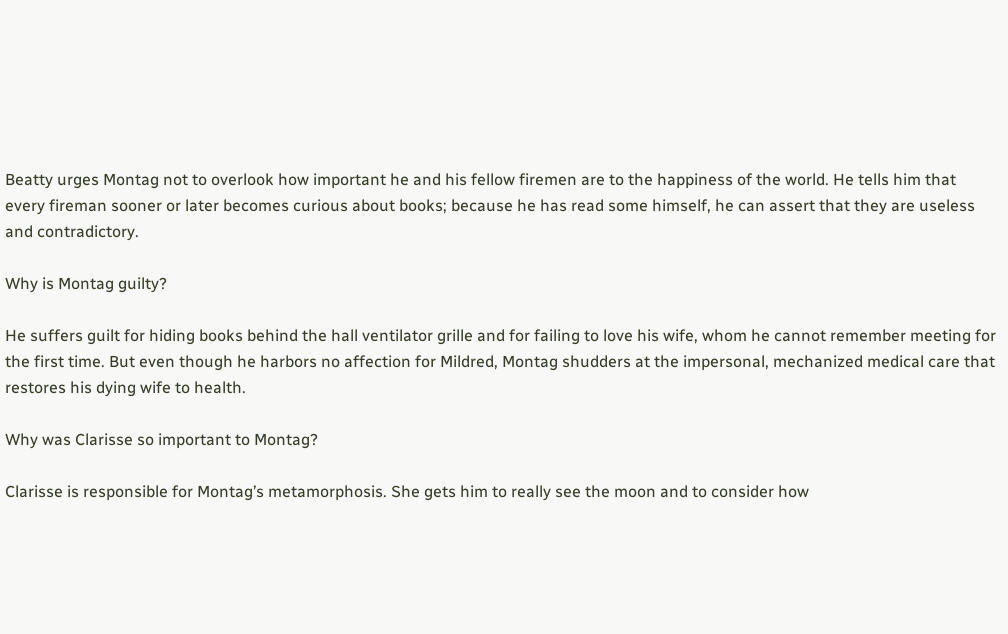Beatty urges Montag not to overlook how important he and his fellow firemen are to the happiness of the world. He tells him that every fireman sooner or later becomes curious about books; because he has read some himself, he can assert that they are useless and contradictory.

Why is Montag guilty?

He suffers guilt for hiding books behind the hall ventilator grille and for failing to love his wife, whom he cannot remember meeting for the first time. But even though he harbors no affection for Mildred, Montag shudders at the impersonal, mechanized medical care that restores his dying wife to health.

Why was Clarisse so important to Montag?

Clarisse is responsible for Montag’s metamorphosis. She gets him to really see the moon and to consider how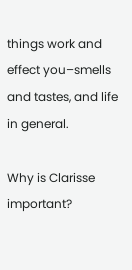things work and effect you–smells and tastes, and life in general.

Why is Clarisse important?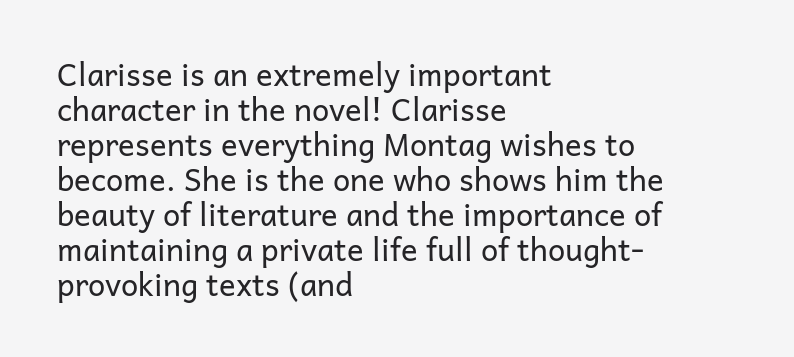Clarisse is an extremely important character in the novel! Clarisse represents everything Montag wishes to become. She is the one who shows him the beauty of literature and the importance of maintaining a private life full of thought-provoking texts (and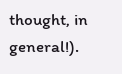thought, in general!).